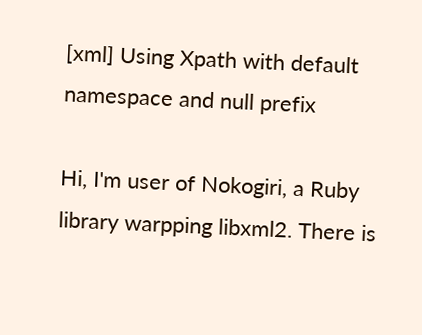[xml] Using Xpath with default namespace and null prefix

Hi, I'm user of Nokogiri, a Ruby library warpping libxml2. There is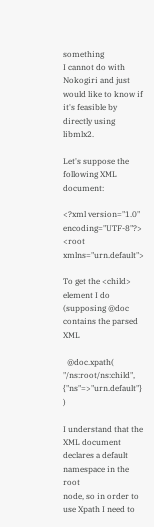something
I cannot do with Nokogiri and just would like to know if it's feasible by
directly using libmlx2.

Let's suppose the following XML document:

<?xml version="1.0" encoding="UTF-8"?>
<root xmlns="urn.default">

To get the <child> element I do (supposing @doc contains the parsed XML

  @doc.xpath( "/ns:root/ns:child", {"ns"=>"urn.default"} )

I understand that the XML document declares a default namespace in the root
node, so in order to use Xpath I need to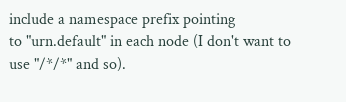include a namespace prefix pointing
to "urn.default" in each node (I don't want to use "/*/*" and so).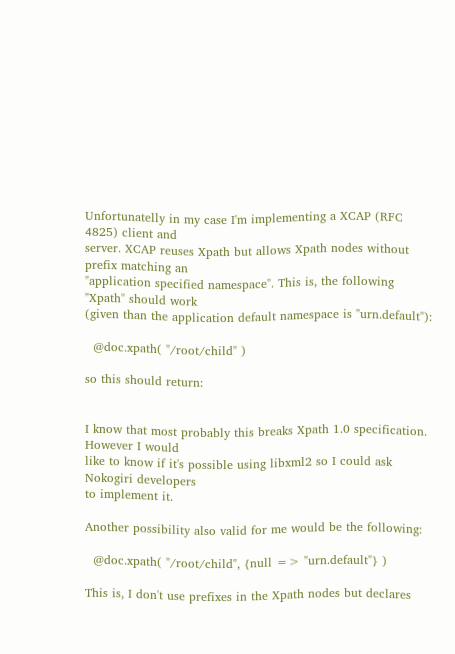Unfortunatelly in my case I'm implementing a XCAP (RFC 4825) client and
server. XCAP reuses Xpath but allows Xpath nodes without prefix matching an
"application specified namespace". This is, the following "Xpath" should work
(given than the application default namespace is "urn.default"):

  @doc.xpath( "/root/child" )

so this should return:


I know that most probably this breaks Xpath 1.0 specification. However I would
like to know if it's possible using libxml2 so I could ask Nokogiri developers
to implement it.

Another possibility also valid for me would be the following:

  @doc.xpath( "/root/child", {null => "urn.default"} )

This is, I don't use prefixes in the Xpath nodes but declares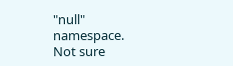"null"
namespace. Not sure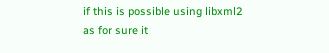if this is possible using libxml2 as for sure it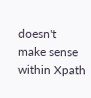doesn't
make sense within Xpath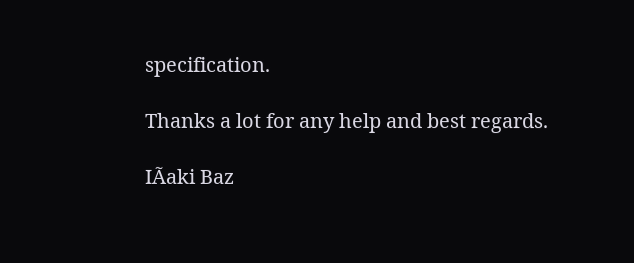specification.

Thanks a lot for any help and best regards.

IÃaki Baz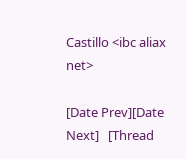Castillo <ibc aliax net>

[Date Prev][Date Next]   [Thread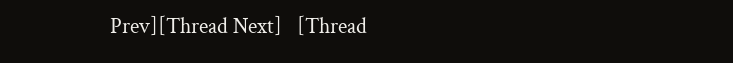Prev][Thread Next]   [Thread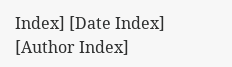Index] [Date Index] [Author Index]